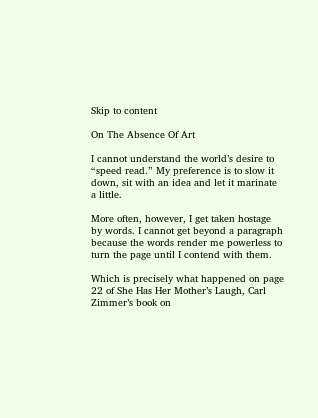Skip to content

On The Absence Of Art

I cannot understand the world’s desire to “speed read.” My preference is to slow it down, sit with an idea and let it marinate a little.

More often, however, I get taken hostage by words. I cannot get beyond a paragraph because the words render me powerless to turn the page until I contend with them.

Which is precisely what happened on page 22 of She Has Her Mother’s Laugh, Carl Zimmer’s book on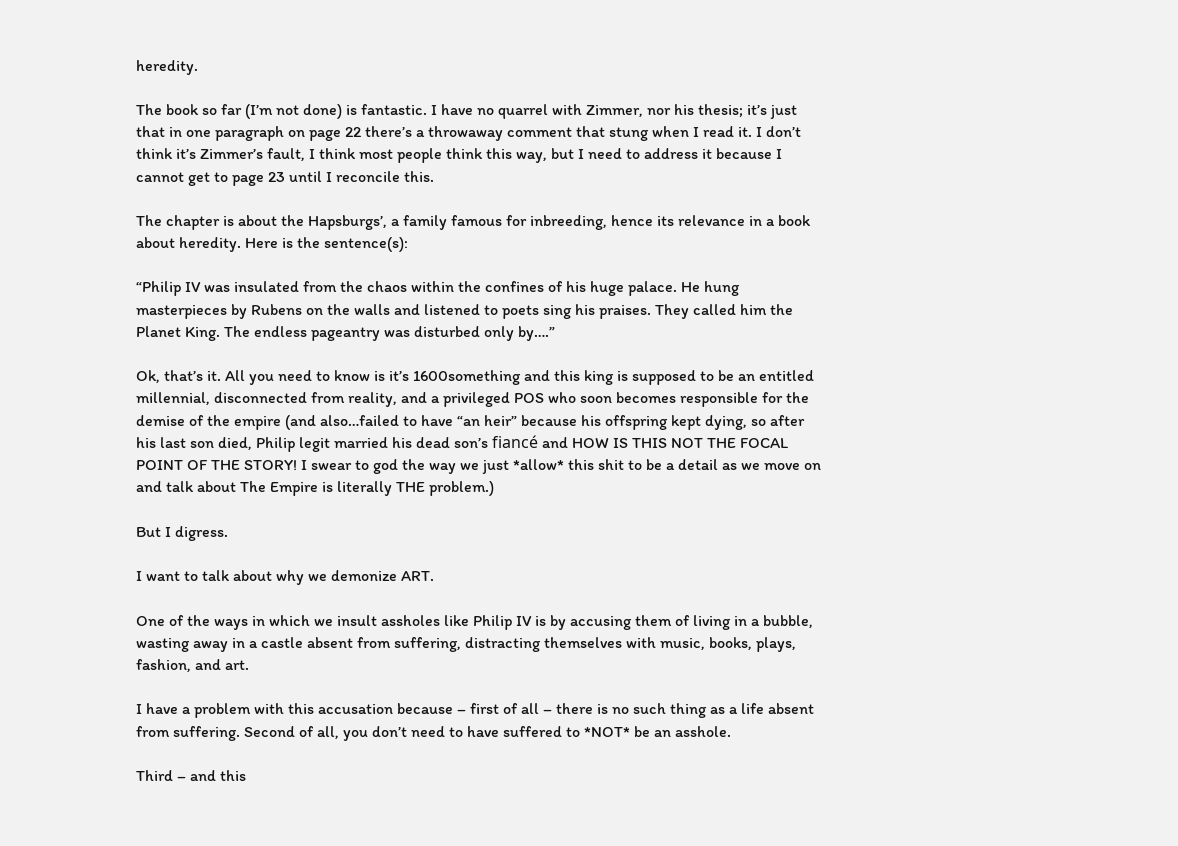heredity.

The book so far (I’m not done) is fantastic. I have no quarrel with Zimmer, nor his thesis; it’s just that in one paragraph on page 22 there’s a throwaway comment that stung when I read it. I don’t think it’s Zimmer’s fault, I think most people think this way, but I need to address it because I cannot get to page 23 until I reconcile this.

The chapter is about the Hapsburgs’, a family famous for inbreeding, hence its relevance in a book about heredity. Here is the sentence(s):

“Philip IV was insulated from the chaos within the confines of his huge palace. He hung masterpieces by Rubens on the walls and listened to poets sing his praises. They called him the Planet King. The endless pageantry was disturbed only by….”

Ok, that’s it. All you need to know is it’s 1600something and this king is supposed to be an entitled millennial, disconnected from reality, and a privileged POS who soon becomes responsible for the demise of the empire (and also…failed to have “an heir” because his offspring kept dying, so after his last son died, Philip legit married his dead son’s fiancé and HOW IS THIS NOT THE FOCAL POINT OF THE STORY! I swear to god the way we just *allow* this shit to be a detail as we move on and talk about The Empire is literally THE problem.)

But I digress.

I want to talk about why we demonize ART.

One of the ways in which we insult assholes like Philip IV is by accusing them of living in a bubble, wasting away in a castle absent from suffering, distracting themselves with music, books, plays, fashion, and art.

I have a problem with this accusation because – first of all – there is no such thing as a life absent from suffering. Second of all, you don’t need to have suffered to *NOT* be an asshole.

Third – and this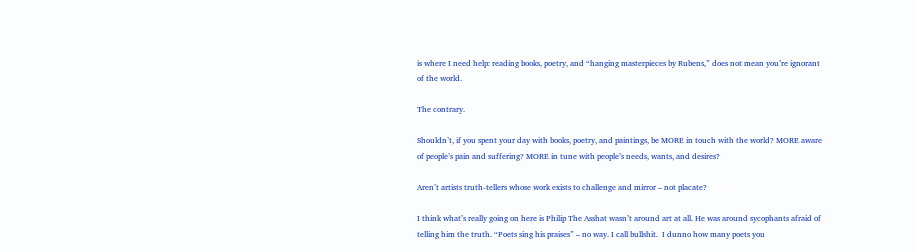is where I need help: reading books, poetry, and “hanging masterpieces by Rubens,” does not mean you’re ignorant of the world.

The contrary.

Shouldn’t, if you spent your day with books, poetry, and paintings, be MORE in touch with the world? MORE aware of people’s pain and suffering? MORE in tune with people’s needs, wants, and desires?

Aren’t artists truth-tellers whose work exists to challenge and mirror – not placate?

I think what’s really going on here is Philip The Asshat wasn’t around art at all. He was around sycophants afraid of telling him the truth. “Poets sing his praises” – no way. I call bullshit.  I dunno how many poets you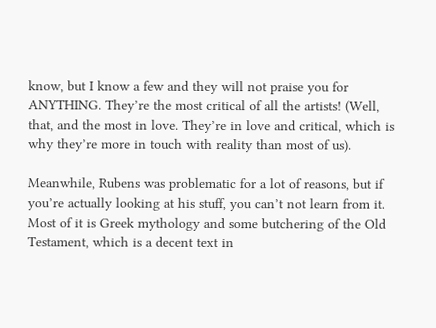know, but I know a few and they will not praise you for ANYTHING. They’re the most critical of all the artists! (Well, that, and the most in love. They’re in love and critical, which is why they’re more in touch with reality than most of us).

Meanwhile, Rubens was problematic for a lot of reasons, but if you’re actually looking at his stuff, you can’t not learn from it. Most of it is Greek mythology and some butchering of the Old Testament, which is a decent text in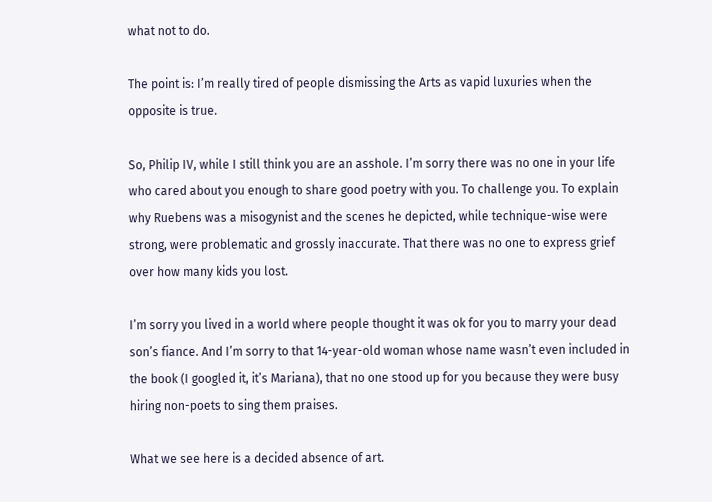what not to do.

The point is: I’m really tired of people dismissing the Arts as vapid luxuries when the opposite is true.

So, Philip IV, while I still think you are an asshole. I’m sorry there was no one in your life who cared about you enough to share good poetry with you. To challenge you. To explain why Ruebens was a misogynist and the scenes he depicted, while technique-wise were strong, were problematic and grossly inaccurate. That there was no one to express grief over how many kids you lost.

I’m sorry you lived in a world where people thought it was ok for you to marry your dead son’s fiance. And I’m sorry to that 14-year-old woman whose name wasn’t even included in the book (I googled it, it’s Mariana), that no one stood up for you because they were busy hiring non-poets to sing them praises.

What we see here is a decided absence of art.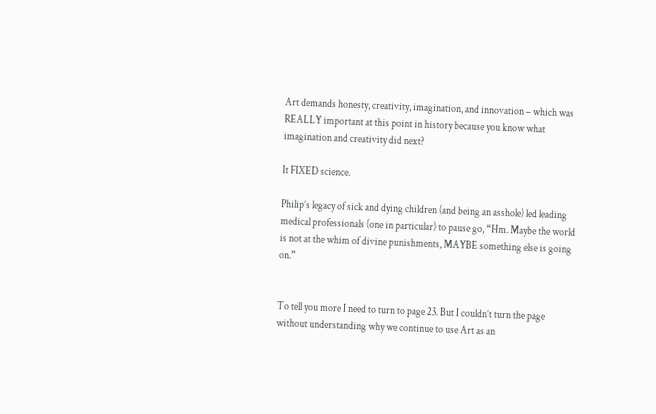Art demands honesty, creativity, imagination, and innovation – which was REALLY important at this point in history because you know what imagination and creativity did next?

It FIXED science.

Philip’s legacy of sick and dying children (and being an asshole) led leading medical professionals (one in particular) to pause go, “Hm. Maybe the world is not at the whim of divine punishments, MAYBE something else is going on.”


To tell you more I need to turn to page 23. But I couldn’t turn the page without understanding why we continue to use Art as an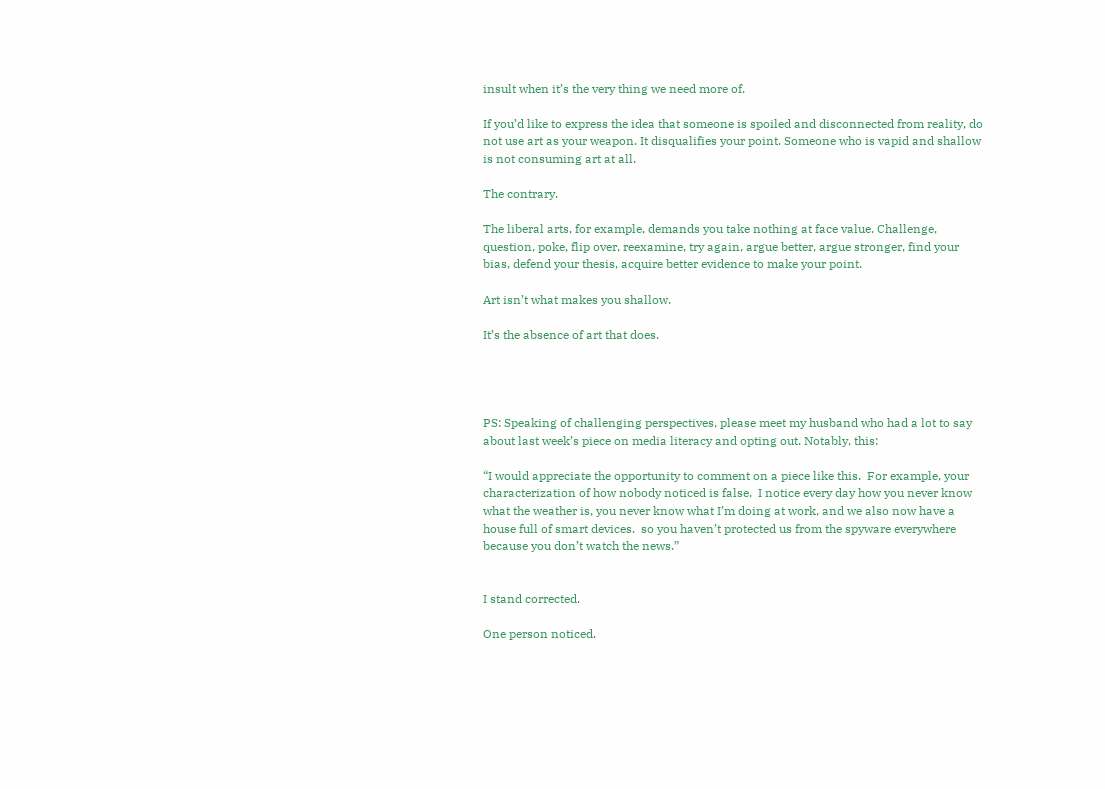insult when it’s the very thing we need more of.

If you’d like to express the idea that someone is spoiled and disconnected from reality, do not use art as your weapon. It disqualifies your point. Someone who is vapid and shallow is not consuming art at all.

The contrary.

The liberal arts, for example, demands you take nothing at face value. Challenge, question, poke, flip over, reexamine, try again, argue better, argue stronger, find your bias, defend your thesis, acquire better evidence to make your point.

Art isn’t what makes you shallow.

It’s the absence of art that does.




PS: Speaking of challenging perspectives, please meet my husband who had a lot to say about last week’s piece on media literacy and opting out. Notably, this:

“I would appreciate the opportunity to comment on a piece like this.  For example, your characterization of how nobody noticed is false.  I notice every day how you never know what the weather is, you never know what I’m doing at work, and we also now have a house full of smart devices.  so you haven’t protected us from the spyware everywhere because you don’t watch the news.”


I stand corrected.

One person noticed.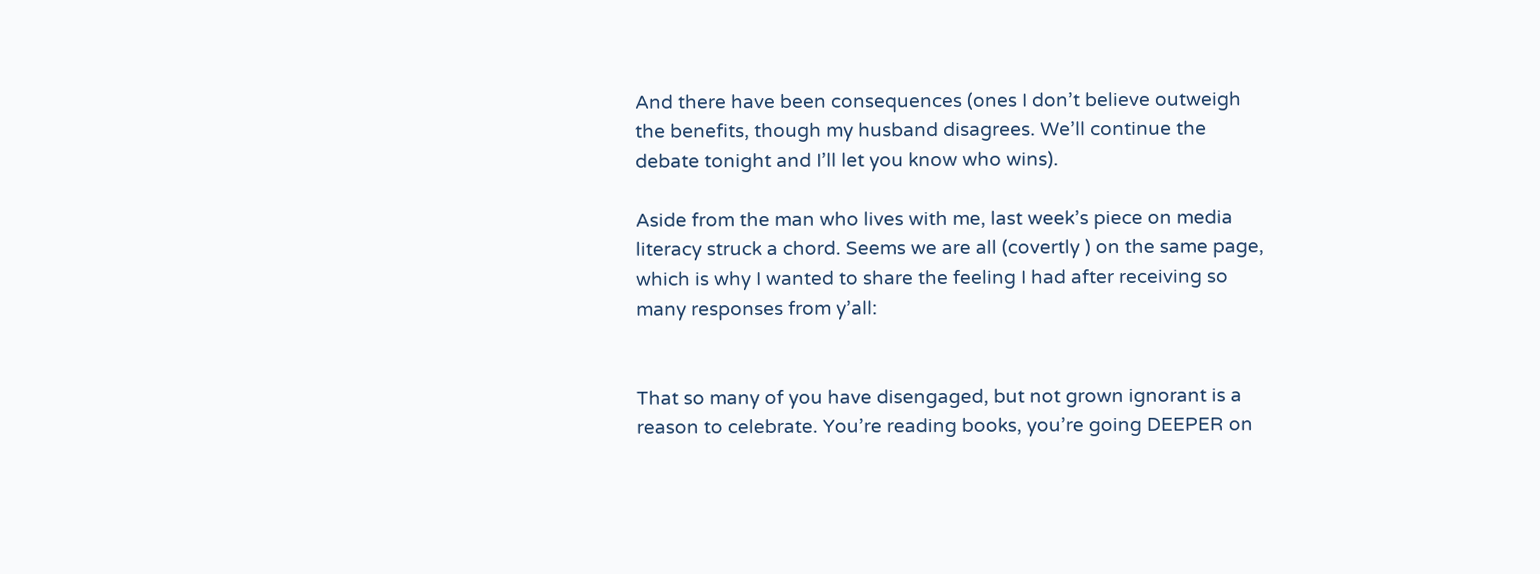And there have been consequences (ones I don’t believe outweigh the benefits, though my husband disagrees. We’ll continue the debate tonight and I’ll let you know who wins).

Aside from the man who lives with me, last week’s piece on media literacy struck a chord. Seems we are all (covertly ) on the same page, which is why I wanted to share the feeling I had after receiving so many responses from y’all:


That so many of you have disengaged, but not grown ignorant is a reason to celebrate. You’re reading books, you’re going DEEPER on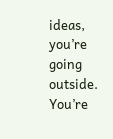ideas, you’re going outside. You’re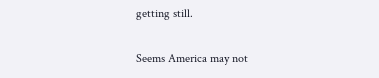getting still.

Seems America may not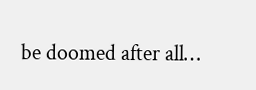be doomed after all…